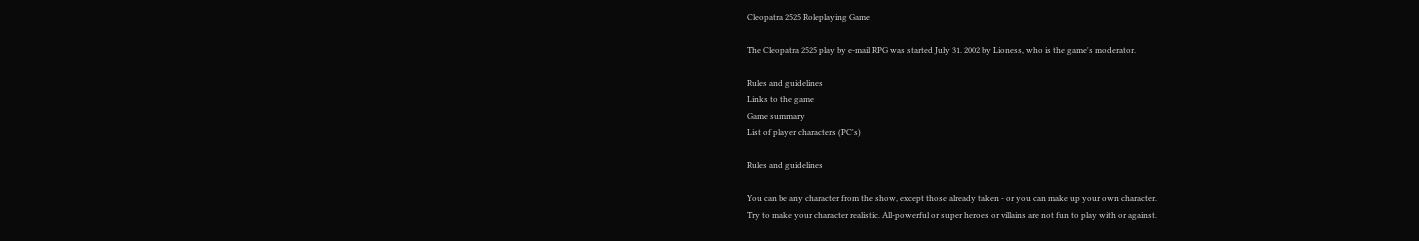Cleopatra 2525 Roleplaying Game

The Cleopatra 2525 play by e-mail RPG was started July 31. 2002 by Lioness, who is the game's moderator.

Rules and guidelines
Links to the game
Game summary
List of player characters (PC's)

Rules and guidelines

You can be any character from the show, except those already taken - or you can make up your own character.
Try to make your character realistic. All-powerful or super heroes or villains are not fun to play with or against.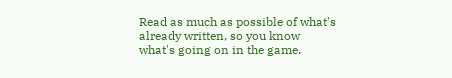Read as much as possible of what's already written, so you know what's going on in the game.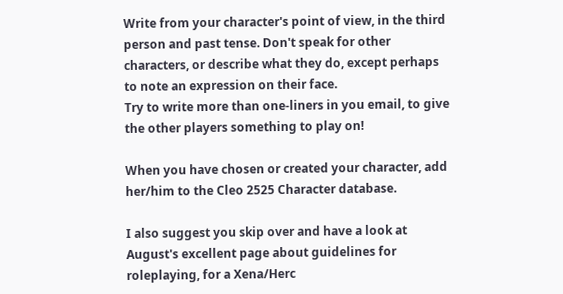Write from your character's point of view, in the third person and past tense. Don't speak for other characters, or describe what they do, except perhaps to note an expression on their face.
Try to write more than one-liners in you email, to give the other players something to play on!

When you have chosen or created your character, add her/him to the Cleo 2525 Character database.

I also suggest you skip over and have a look at August's excellent page about guidelines for roleplaying, for a Xena/Herc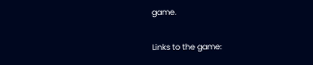game.

Links to the game: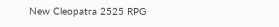New Cleopatra 2525 RPG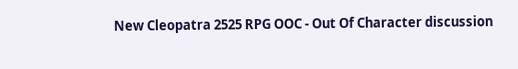New Cleopatra 2525 RPG OOC - Out Of Character discussion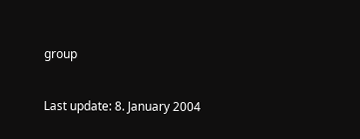group


Last update: 8. January 2004